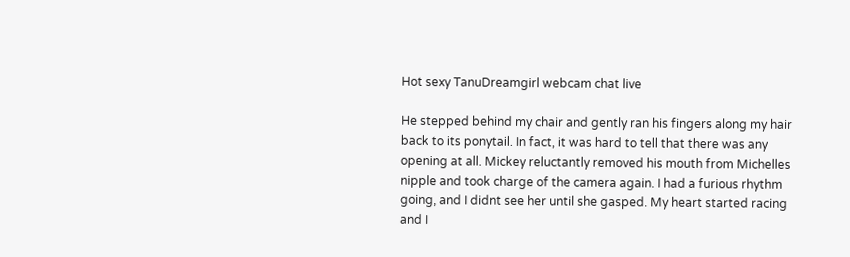Hot sexy TanuDreamgirl webcam chat live

He stepped behind my chair and gently ran his fingers along my hair back to its ponytail. In fact, it was hard to tell that there was any opening at all. Mickey reluctantly removed his mouth from Michelles nipple and took charge of the camera again. I had a furious rhythm going, and I didnt see her until she gasped. My heart started racing and I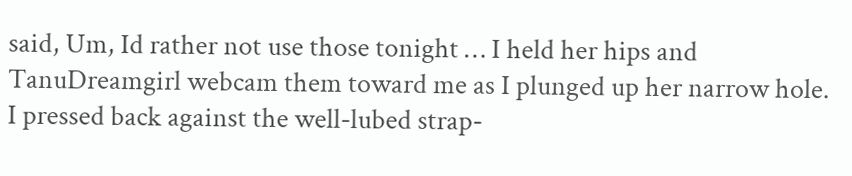said, Um, Id rather not use those tonight … I held her hips and TanuDreamgirl webcam them toward me as I plunged up her narrow hole. I pressed back against the well-lubed strap-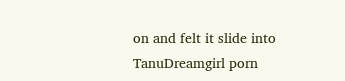on and felt it slide into TanuDreamgirl porn